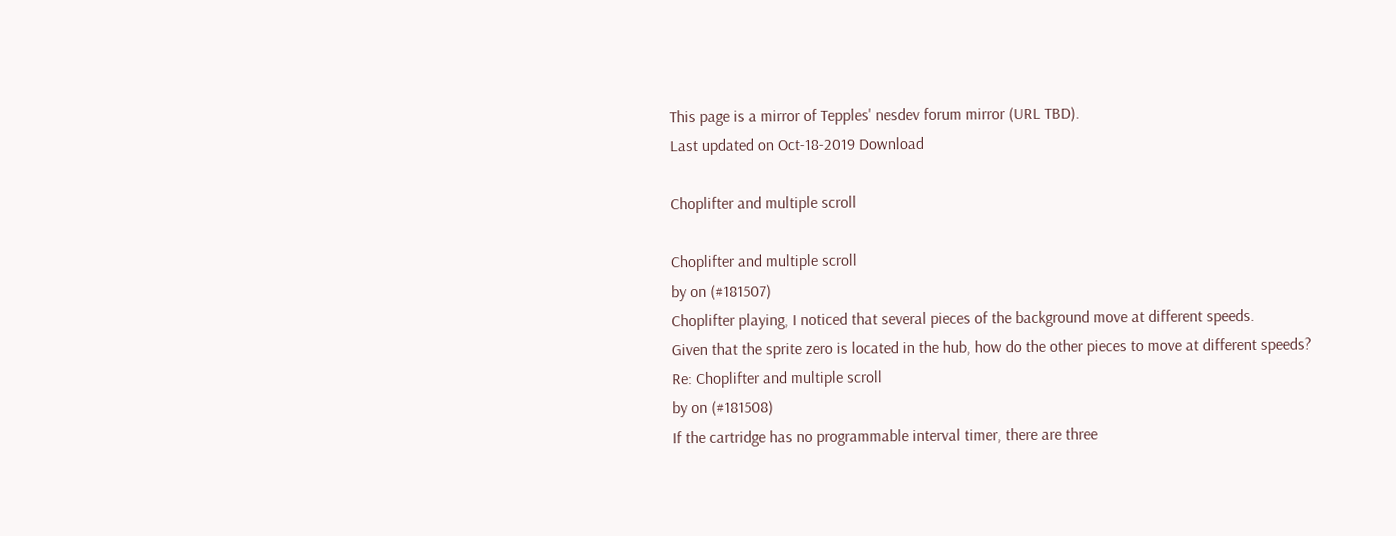This page is a mirror of Tepples' nesdev forum mirror (URL TBD).
Last updated on Oct-18-2019 Download

Choplifter and multiple scroll

Choplifter and multiple scroll
by on (#181507)
Choplifter playing, I noticed that several pieces of the background move at different speeds.
Given that the sprite zero is located in the hub, how do the other pieces to move at different speeds?
Re: Choplifter and multiple scroll
by on (#181508)
If the cartridge has no programmable interval timer, there are three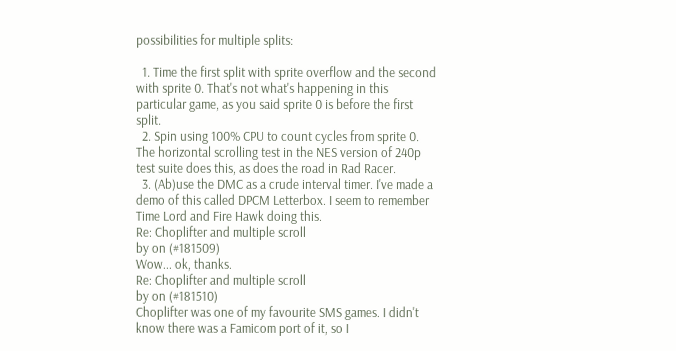possibilities for multiple splits:

  1. Time the first split with sprite overflow and the second with sprite 0. That's not what's happening in this particular game, as you said sprite 0 is before the first split.
  2. Spin using 100% CPU to count cycles from sprite 0. The horizontal scrolling test in the NES version of 240p test suite does this, as does the road in Rad Racer.
  3. (Ab)use the DMC as a crude interval timer. I've made a demo of this called DPCM Letterbox. I seem to remember Time Lord and Fire Hawk doing this.
Re: Choplifter and multiple scroll
by on (#181509)
Wow... ok, thanks.
Re: Choplifter and multiple scroll
by on (#181510)
Choplifter was one of my favourite SMS games. I didn't know there was a Famicom port of it, so I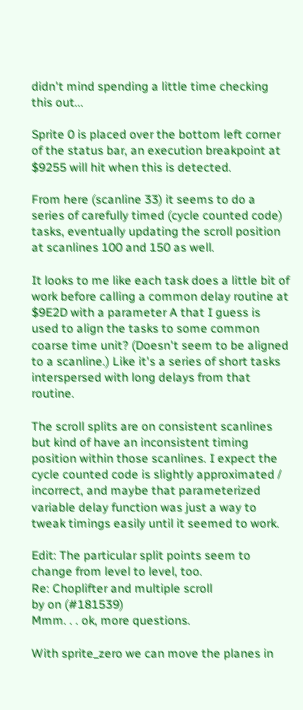didn't mind spending a little time checking this out...

Sprite 0 is placed over the bottom left corner of the status bar, an execution breakpoint at $9255 will hit when this is detected.

From here (scanline 33) it seems to do a series of carefully timed (cycle counted code) tasks, eventually updating the scroll position at scanlines 100 and 150 as well.

It looks to me like each task does a little bit of work before calling a common delay routine at $9E2D with a parameter A that I guess is used to align the tasks to some common coarse time unit? (Doesn't seem to be aligned to a scanline.) Like it's a series of short tasks interspersed with long delays from that routine.

The scroll splits are on consistent scanlines but kind of have an inconsistent timing position within those scanlines. I expect the cycle counted code is slightly approximated / incorrect, and maybe that parameterized variable delay function was just a way to tweak timings easily until it seemed to work.

Edit: The particular split points seem to change from level to level, too.
Re: Choplifter and multiple scroll
by on (#181539)
Mmm. . . ok, more questions.

With sprite_zero we can move the planes in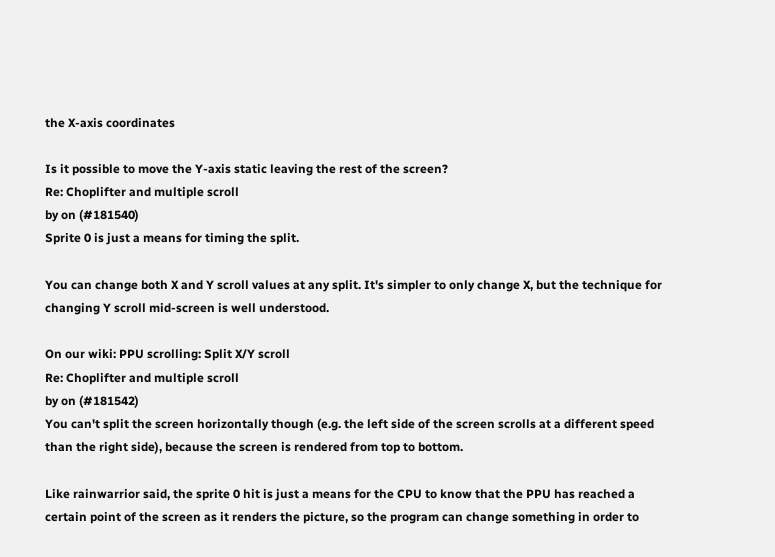the X-axis coordinates

Is it possible to move the Y-axis static leaving the rest of the screen?
Re: Choplifter and multiple scroll
by on (#181540)
Sprite 0 is just a means for timing the split.

You can change both X and Y scroll values at any split. It's simpler to only change X, but the technique for changing Y scroll mid-screen is well understood.

On our wiki: PPU scrolling: Split X/Y scroll
Re: Choplifter and multiple scroll
by on (#181542)
You can't split the screen horizontally though (e.g. the left side of the screen scrolls at a different speed than the right side), because the screen is rendered from top to bottom.

Like rainwarrior said, the sprite 0 hit is just a means for the CPU to know that the PPU has reached a certain point of the screen as it renders the picture, so the program can change something in order to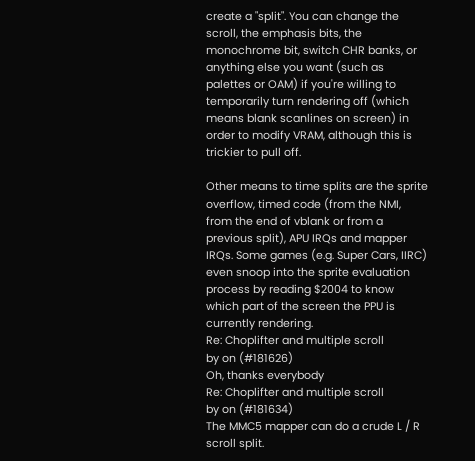create a "split". You can change the scroll, the emphasis bits, the monochrome bit, switch CHR banks, or anything else you want (such as palettes or OAM) if you're willing to temporarily turn rendering off (which means blank scanlines on screen) in order to modify VRAM, although this is trickier to pull off.

Other means to time splits are the sprite overflow, timed code (from the NMI, from the end of vblank or from a previous split), APU IRQs and mapper IRQs. Some games (e.g. Super Cars, IIRC) even snoop into the sprite evaluation process by reading $2004 to know which part of the screen the PPU is currently rendering.
Re: Choplifter and multiple scroll
by on (#181626)
Oh, thanks everybody
Re: Choplifter and multiple scroll
by on (#181634)
The MMC5 mapper can do a crude L / R scroll split.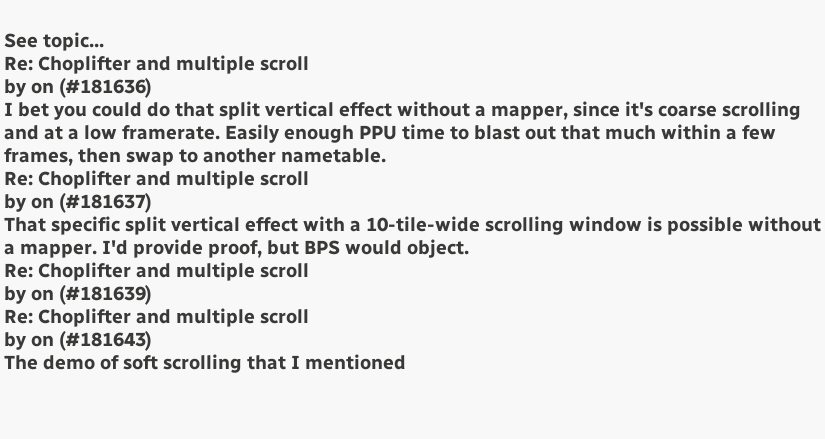See topic...
Re: Choplifter and multiple scroll
by on (#181636)
I bet you could do that split vertical effect without a mapper, since it's coarse scrolling and at a low framerate. Easily enough PPU time to blast out that much within a few frames, then swap to another nametable.
Re: Choplifter and multiple scroll
by on (#181637)
That specific split vertical effect with a 10-tile-wide scrolling window is possible without a mapper. I'd provide proof, but BPS would object.
Re: Choplifter and multiple scroll
by on (#181639)
Re: Choplifter and multiple scroll
by on (#181643)
The demo of soft scrolling that I mentioned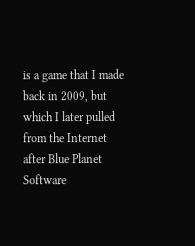is a game that I made back in 2009, but which I later pulled from the Internet after Blue Planet Software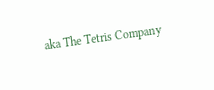aka The Tetris Company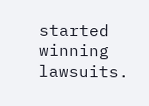started winning lawsuits.